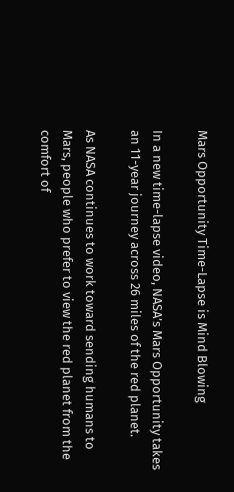Mars Opportunity Time-Lapse is Mind Blowing

In a new time-lapse video, NASA’s Mars Opportunity takes an 11-year journey across 26 miles of the red planet.

As NASA continues to work toward sending humans to Mars, people who prefer to view the red planet from the comfort of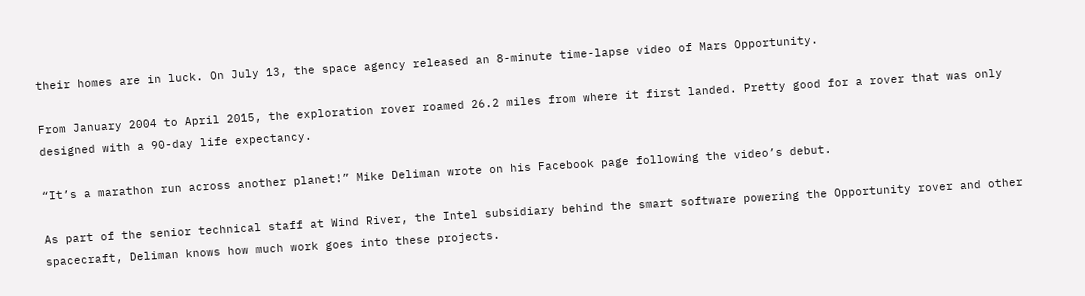their homes are in luck. On July 13, the space agency released an 8-minute time-lapse video of Mars Opportunity.

From January 2004 to April 2015, the exploration rover roamed 26.2 miles from where it first landed. Pretty good for a rover that was only designed with a 90-day life expectancy.

“It’s a marathon run across another planet!” Mike Deliman wrote on his Facebook page following the video’s debut.

As part of the senior technical staff at Wind River, the Intel subsidiary behind the smart software powering the Opportunity rover and other spacecraft, Deliman knows how much work goes into these projects.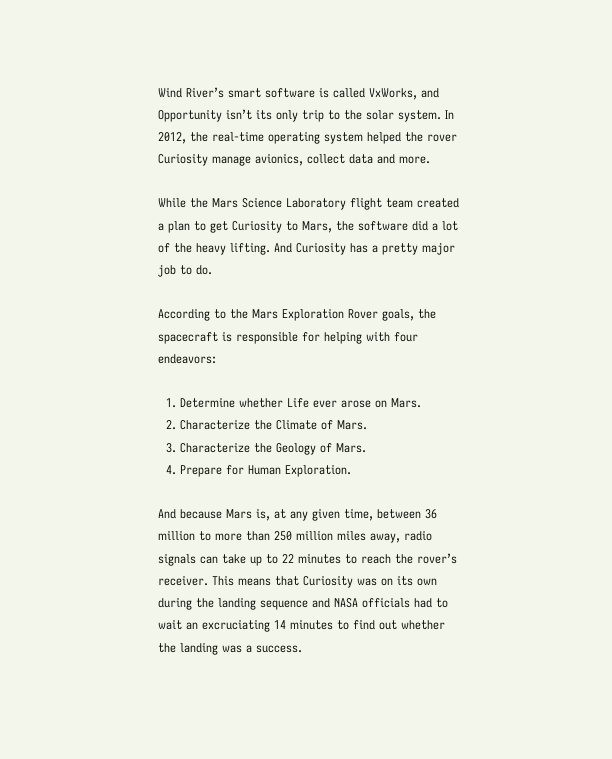Wind River’s smart software is called VxWorks, and Opportunity isn’t its only trip to the solar system. In 2012, the real-time operating system helped the rover Curiosity manage avionics, collect data and more.

While the Mars Science Laboratory flight team created a plan to get Curiosity to Mars, the software did a lot of the heavy lifting. And Curiosity has a pretty major job to do.

According to the Mars Exploration Rover goals, the spacecraft is responsible for helping with four endeavors:

  1. Determine whether Life ever arose on Mars.
  2. Characterize the Climate of Mars.
  3. Characterize the Geology of Mars.
  4. Prepare for Human Exploration.

And because Mars is, at any given time, between 36 million to more than 250 million miles away, radio signals can take up to 22 minutes to reach the rover’s receiver. This means that Curiosity was on its own during the landing sequence and NASA officials had to wait an excruciating 14 minutes to find out whether the landing was a success.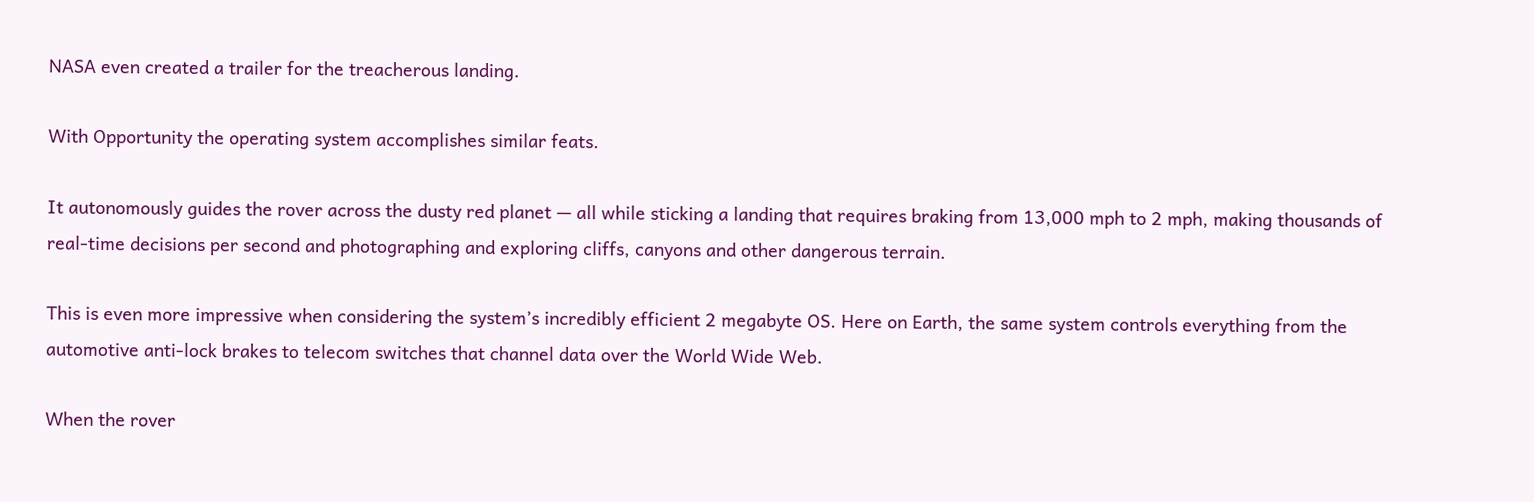NASA even created a trailer for the treacherous landing.

With Opportunity the operating system accomplishes similar feats.

It autonomously guides the rover across the dusty red planet — all while sticking a landing that requires braking from 13,000 mph to 2 mph, making thousands of real-time decisions per second and photographing and exploring cliffs, canyons and other dangerous terrain.

This is even more impressive when considering the system’s incredibly efficient 2 megabyte OS. Here on Earth, the same system controls everything from the automotive anti-lock brakes to telecom switches that channel data over the World Wide Web.

When the rover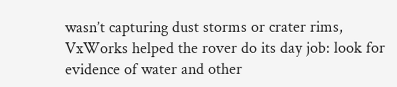wasn’t capturing dust storms or crater rims, VxWorks helped the rover do its day job: look for evidence of water and other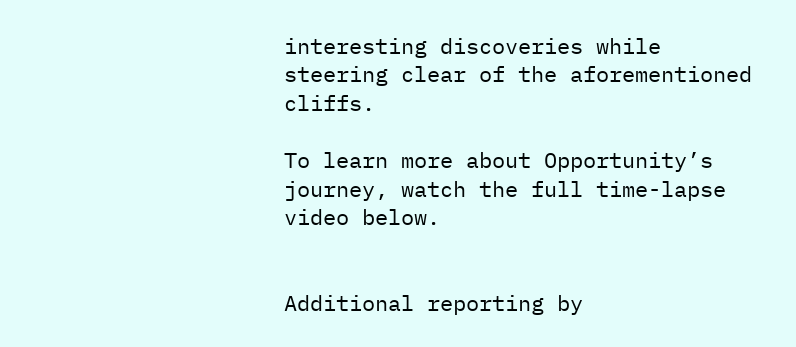interesting discoveries while steering clear of the aforementioned cliffs.

To learn more about Opportunity’s journey, watch the full time-lapse video below.


Additional reporting by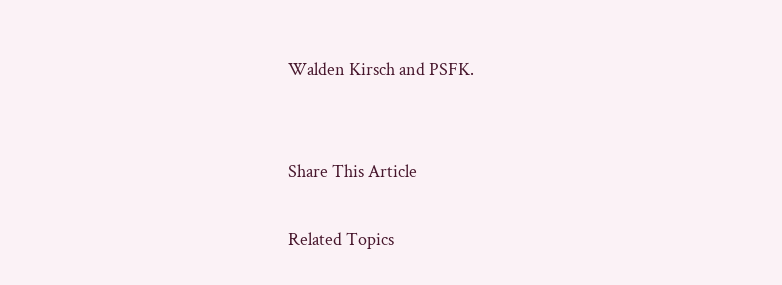Walden Kirsch and PSFK.


Share This Article

Related Topics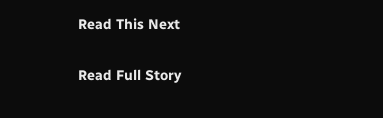Read This Next

Read Full Story